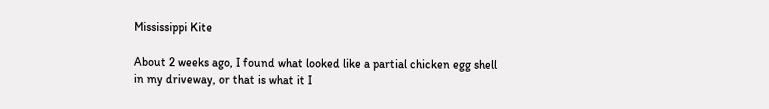Mississippi Kite

About 2 weeks ago, I found what looked like a partial chicken egg shell in my driveway, or that is what it I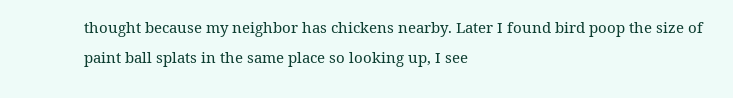thought because my neighbor has chickens nearby. Later I found bird poop the size of paint ball splats in the same place so looking up, I see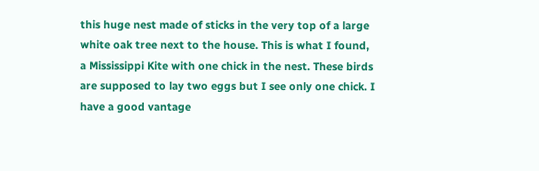this huge nest made of sticks in the very top of a large white oak tree next to the house. This is what I found, a Mississippi Kite with one chick in the nest. These birds are supposed to lay two eggs but I see only one chick. I have a good vantage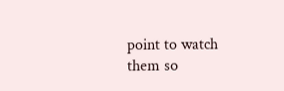point to watch them so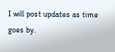I will post updates as time goes by.